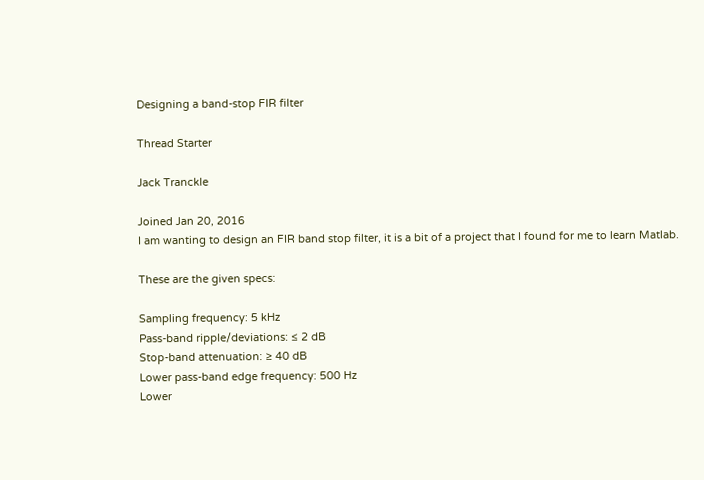Designing a band-stop FIR filter

Thread Starter

Jack Tranckle

Joined Jan 20, 2016
I am wanting to design an FIR band stop filter, it is a bit of a project that I found for me to learn Matlab.

These are the given specs:

Sampling frequency: 5 kHz
Pass-band ripple/deviations: ≤ 2 dB
Stop-band attenuation: ≥ 40 dB
Lower pass-band edge frequency: 500 Hz
Lower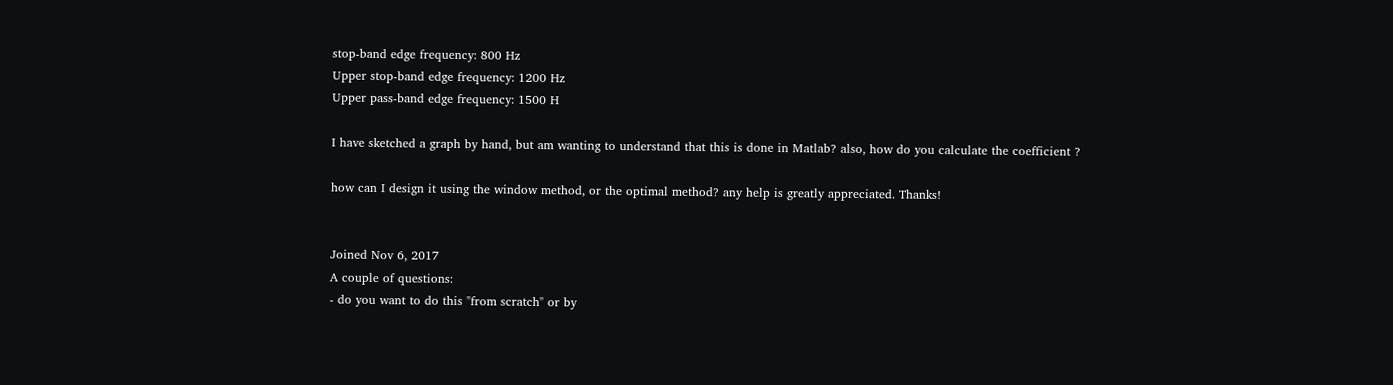stop-band edge frequency: 800 Hz
Upper stop-band edge frequency: 1200 Hz
Upper pass-band edge frequency: 1500 H

I have sketched a graph by hand, but am wanting to understand that this is done in Matlab? also, how do you calculate the coefficient ?

how can I design it using the window method, or the optimal method? any help is greatly appreciated. Thanks!


Joined Nov 6, 2017
A couple of questions:
- do you want to do this "from scratch" or by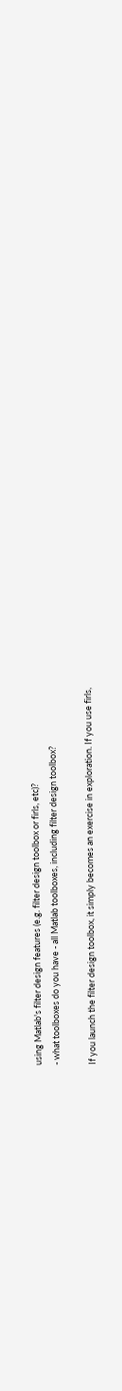using Matlab's filter design features (e.g. filter design toolbox or firls, etc)?
- what toolboxes do you have - all Matlab toolboxes, including filter design toolbox?

If you launch the filter design toolbox, it simply becomes an exercise in exploration. If you use firls,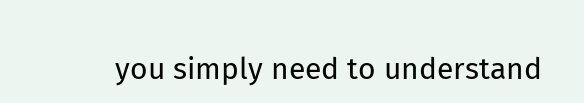you simply need to understand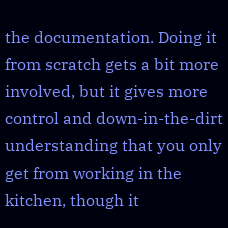the documentation. Doing it from scratch gets a bit more involved, but it gives more control and down-in-the-dirt understanding that you only get from working in the kitchen, though it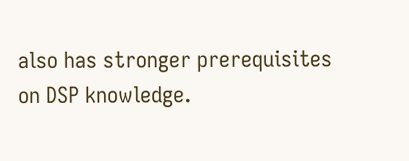also has stronger prerequisites on DSP knowledge.